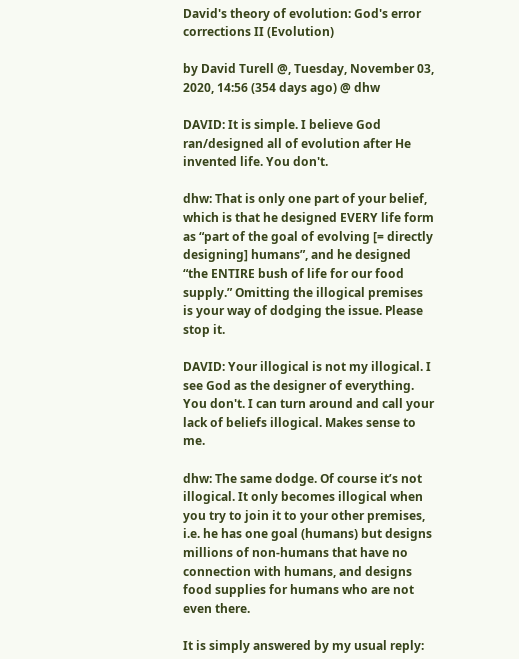David's theory of evolution: God's error corrections II (Evolution)

by David Turell @, Tuesday, November 03, 2020, 14:56 (354 days ago) @ dhw

DAVID: It is simple. I believe God ran/designed all of evolution after He invented life. You don't.

dhw: That is only one part of your belief, which is that he designed EVERY life form as “part of the goal of evolving [= directly designing] humans”, and he designed “the ENTIRE bush of life for our food supply.” Omitting the illogical premises is your way of dodging the issue. Please stop it.

DAVID: Your illogical is not my illogical. I see God as the designer of everything. You don't. I can turn around and call your lack of beliefs illogical. Makes sense to me.

dhw: The same dodge. Of course it’s not illogical. It only becomes illogical when you try to join it to your other premises, i.e. he has one goal (humans) but designs millions of non-humans that have no connection with humans, and designs food supplies for humans who are not even there.

It is simply answered by my usual reply: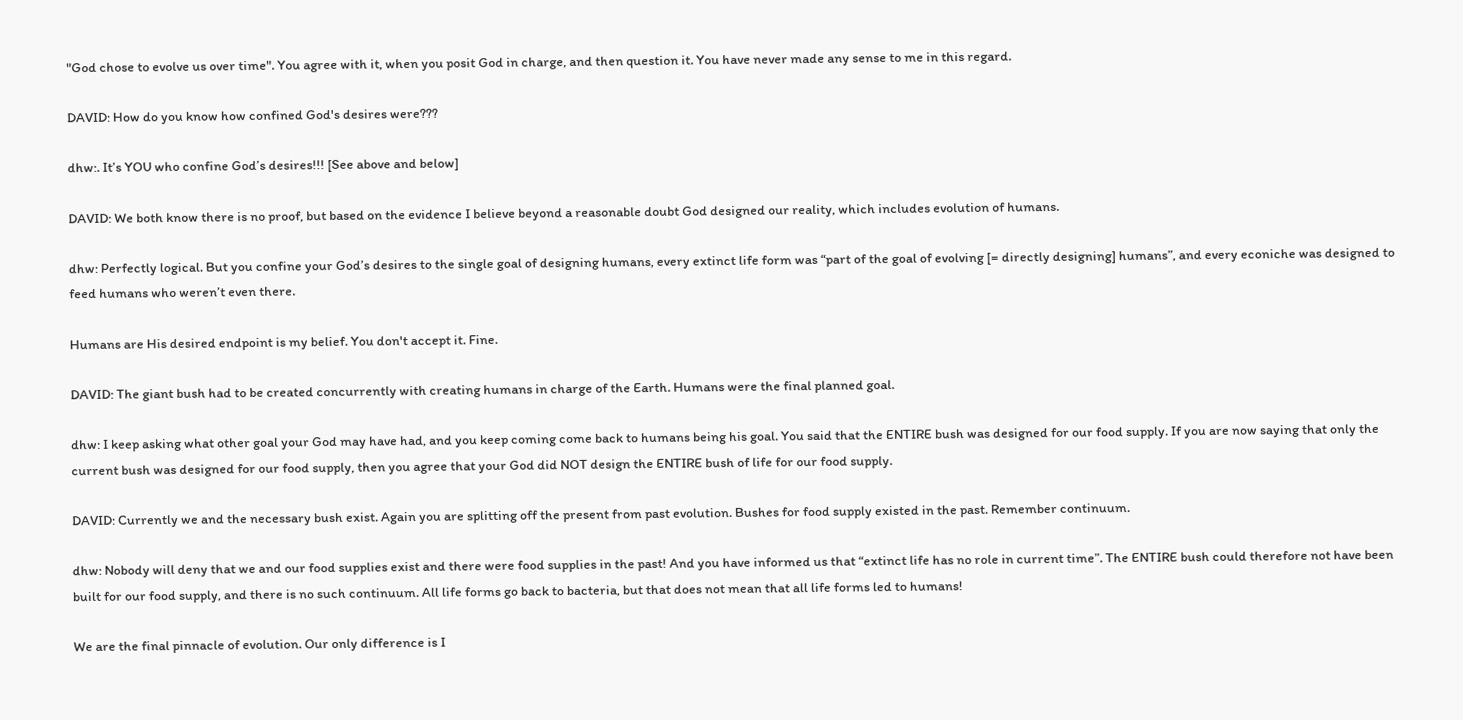"God chose to evolve us over time". You agree with it, when you posit God in charge, and then question it. You have never made any sense to me in this regard.

DAVID: How do you know how confined God's desires were???

dhw:. It’s YOU who confine God’s desires!!! [See above and below]

DAVID: We both know there is no proof, but based on the evidence I believe beyond a reasonable doubt God designed our reality, which includes evolution of humans.

dhw: Perfectly logical. But you confine your God’s desires to the single goal of designing humans, every extinct life form was “part of the goal of evolving [= directly designing] humans”, and every econiche was designed to feed humans who weren’t even there.

Humans are His desired endpoint is my belief. You don't accept it. Fine.

DAVID: The giant bush had to be created concurrently with creating humans in charge of the Earth. Humans were the final planned goal.

dhw: I keep asking what other goal your God may have had, and you keep coming come back to humans being his goal. You said that the ENTIRE bush was designed for our food supply. If you are now saying that only the current bush was designed for our food supply, then you agree that your God did NOT design the ENTIRE bush of life for our food supply.

DAVID: Currently we and the necessary bush exist. Again you are splitting off the present from past evolution. Bushes for food supply existed in the past. Remember continuum.

dhw: Nobody will deny that we and our food supplies exist and there were food supplies in the past! And you have informed us that “extinct life has no role in current time”. The ENTIRE bush could therefore not have been built for our food supply, and there is no such continuum. All life forms go back to bacteria, but that does not mean that all life forms led to humans!

We are the final pinnacle of evolution. Our only difference is I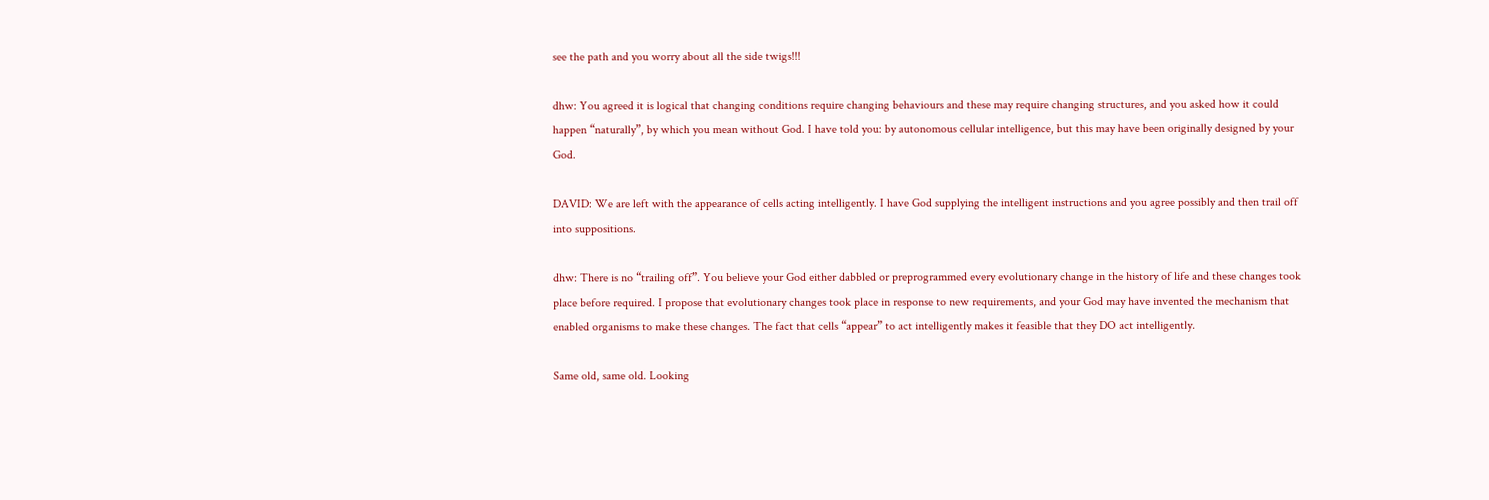see the path and you worry about all the side twigs!!!

dhw: You agreed it is logical that changing conditions require changing behaviours and these may require changing structures, and you asked how it could happen “naturally”, by which you mean without God. I have told you: by autonomous cellular intelligence, but this may have been originally designed by your God.

DAVID: We are left with the appearance of cells acting intelligently. I have God supplying the intelligent instructions and you agree possibly and then trail off into suppositions.

dhw: There is no “trailing off”. You believe your God either dabbled or preprogrammed every evolutionary change in the history of life and these changes took place before required. I propose that evolutionary changes took place in response to new requirements, and your God may have invented the mechanism that enabled organisms to make these changes. The fact that cells “appear” to act intelligently makes it feasible that they DO act intelligently.

Same old, same old. Looking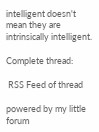intelligent doesn't mean they are intrinsically intelligent.

Complete thread:

 RSS Feed of thread

powered by my little forum